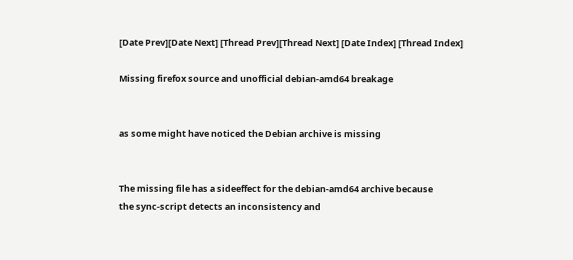[Date Prev][Date Next] [Thread Prev][Thread Next] [Date Index] [Thread Index]

Missing firefox source and unofficial debian-amd64 breakage


as some might have noticed the Debian archive is missing


The missing file has a sideeffect for the debian-amd64 archive because
the sync-script detects an inconsistency and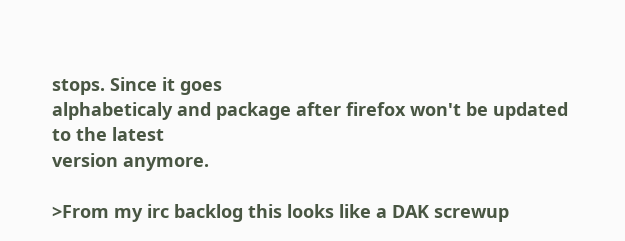stops. Since it goes
alphabeticaly and package after firefox won't be updated to the latest
version anymore.

>From my irc backlog this looks like a DAK screwup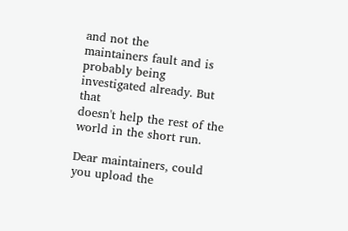and not the
maintainers fault and is probably being investigated already. But that
doesn't help the rest of the world in the short run.

Dear maintainers, could you upload the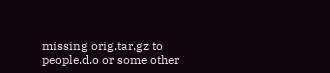missing orig.tar.gz to
people.d.o or some other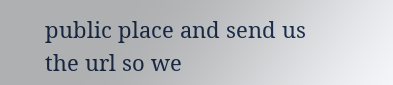public place and send us the url so we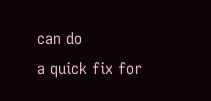can do
a quick fix for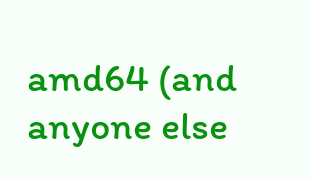amd64 (and anyone else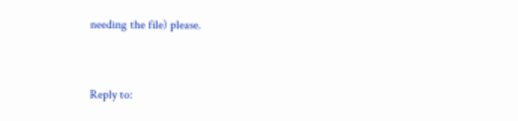needing the file) please.


Reply to: